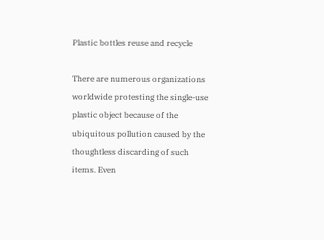Plastic bottles reuse and recycle

There are numerous organizations worldwide protesting the single-use plastic object because of the ubiquitous pollution caused by the thoughtless discarding of such items. Even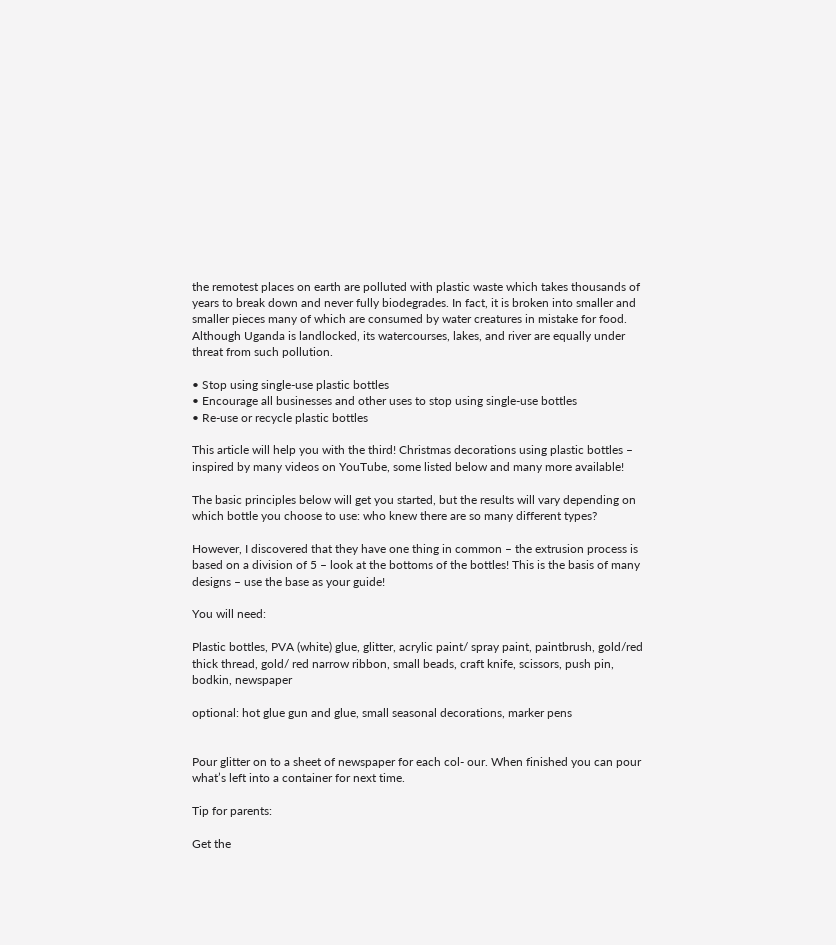the remotest places on earth are polluted with plastic waste which takes thousands of years to break down and never fully biodegrades. In fact, it is broken into smaller and smaller pieces many of which are consumed by water creatures in mistake for food. Although Uganda is landlocked, its watercourses, lakes, and river are equally under threat from such pollution.

• Stop using single-use plastic bottles
• Encourage all businesses and other uses to stop using single-use bottles
• Re-use or recycle plastic bottles

This article will help you with the third! Christmas decorations using plastic bottles – inspired by many videos on YouTube, some listed below and many more available!

The basic principles below will get you started, but the results will vary depending on which bottle you choose to use: who knew there are so many different types?

However, I discovered that they have one thing in common – the extrusion process is based on a division of 5 – look at the bottoms of the bottles! This is the basis of many designs – use the base as your guide!

You will need:

Plastic bottles, PVA (white) glue, glitter, acrylic paint/ spray paint, paintbrush, gold/red thick thread, gold/ red narrow ribbon, small beads, craft knife, scissors, push pin, bodkin, newspaper

optional: hot glue gun and glue, small seasonal decorations, marker pens


Pour glitter on to a sheet of newspaper for each col- our. When finished you can pour what’s left into a container for next time.

Tip for parents:

Get the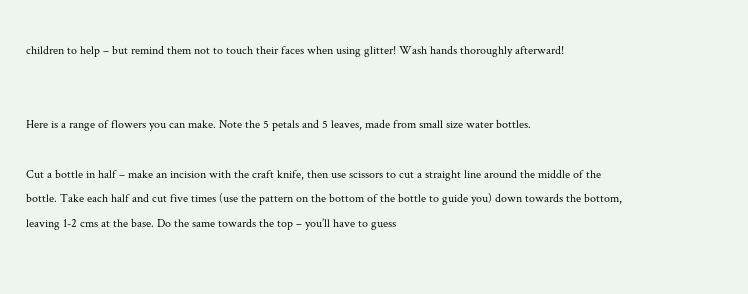children to help – but remind them not to touch their faces when using glitter! Wash hands thoroughly afterward!


Here is a range of flowers you can make. Note the 5 petals and 5 leaves, made from small size water bottles.

Cut a bottle in half – make an incision with the craft knife, then use scissors to cut a straight line around the middle of the bottle. Take each half and cut five times (use the pattern on the bottom of the bottle to guide you) down towards the bottom, leaving 1-2 cms at the base. Do the same towards the top – you’ll have to guess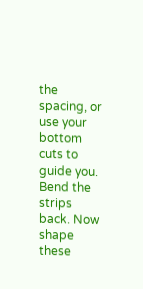the spacing, or use your bottom cuts to guide you. Bend the strips back. Now shape these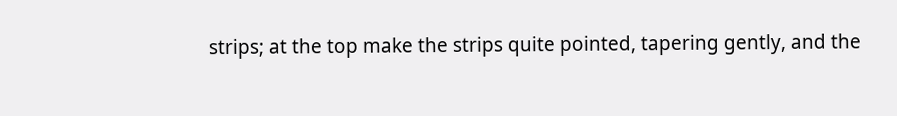strips; at the top make the strips quite pointed, tapering gently, and the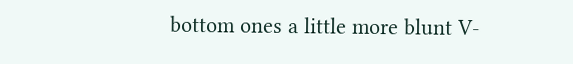bottom ones a little more blunt V-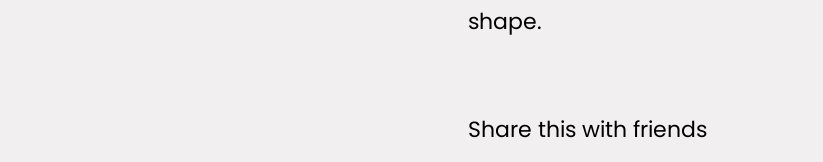shape.


Share this with friends